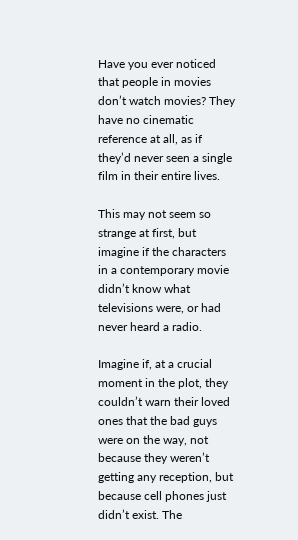Have you ever noticed that people in movies don’t watch movies? They have no cinematic reference at all, as if they’d never seen a single film in their entire lives.

This may not seem so strange at first, but imagine if the characters in a contemporary movie didn’t know what televisions were, or had never heard a radio.

Imagine if, at a crucial moment in the plot, they couldn’t warn their loved ones that the bad guys were on the way, not because they weren’t getting any reception, but because cell phones just didn’t exist. The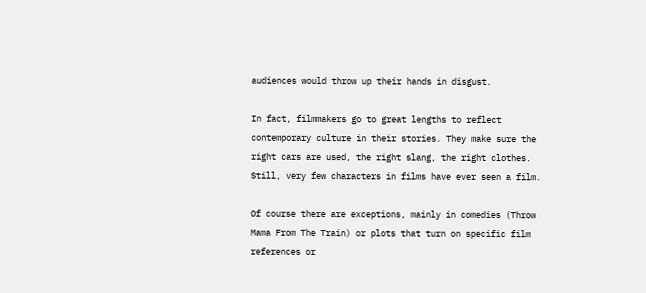audiences would throw up their hands in disgust.

In fact, filmmakers go to great lengths to reflect contemporary culture in their stories. They make sure the right cars are used, the right slang, the right clothes. Still, very few characters in films have ever seen a film.

Of course there are exceptions, mainly in comedies (Throw Mama From The Train) or plots that turn on specific film references or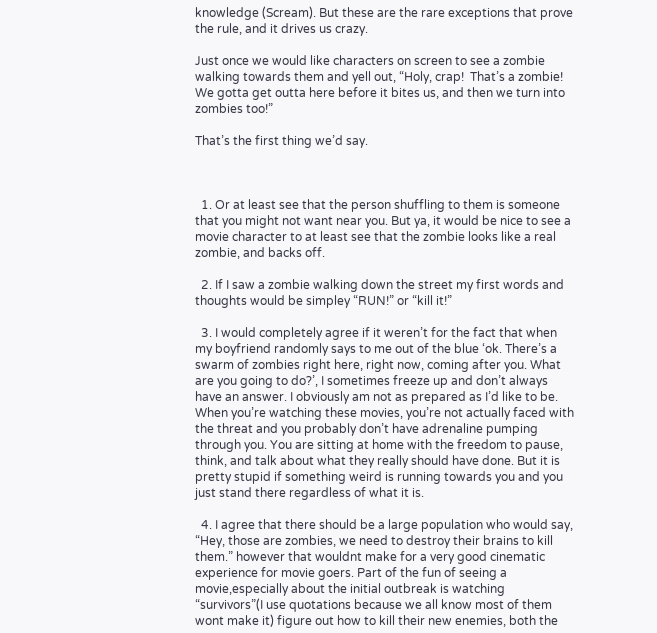knowledge (Scream). But these are the rare exceptions that prove the rule, and it drives us crazy.

Just once we would like characters on screen to see a zombie walking towards them and yell out, “Holy, crap!  That’s a zombie!  We gotta get outta here before it bites us, and then we turn into zombies too!”

That’s the first thing we’d say.



  1. Or at least see that the person shuffling to them is someone that you might not want near you. But ya, it would be nice to see a movie character to at least see that the zombie looks like a real zombie, and backs off.

  2. If I saw a zombie walking down the street my first words and thoughts would be simpley “RUN!” or “kill it!”

  3. I would completely agree if it weren’t for the fact that when my boyfriend randomly says to me out of the blue ‘ok. There’s a swarm of zombies right here, right now, coming after you. What are you going to do?’, I sometimes freeze up and don’t always have an answer. I obviously am not as prepared as I’d like to be. When you’re watching these movies, you’re not actually faced with the threat and you probably don’t have adrenaline pumping through you. You are sitting at home with the freedom to pause, think, and talk about what they really should have done. But it is pretty stupid if something weird is running towards you and you just stand there regardless of what it is.

  4. I agree that there should be a large population who would say, “Hey, those are zombies, we need to destroy their brains to kill them.” however that wouldnt make for a very good cinematic experience for movie goers. Part of the fun of seeing a movie,especially about the initial outbreak is watching “survivors”(I use quotations because we all know most of them wont make it) figure out how to kill their new enemies, both the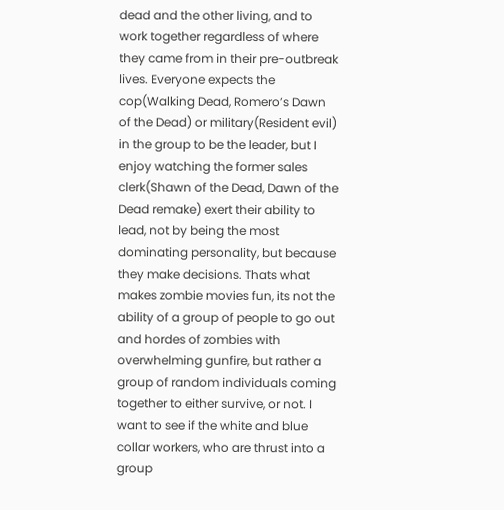dead and the other living, and to work together regardless of where they came from in their pre-outbreak lives. Everyone expects the cop(Walking Dead, Romero’s Dawn of the Dead) or military(Resident evil) in the group to be the leader, but I enjoy watching the former sales clerk(Shawn of the Dead, Dawn of the Dead remake) exert their ability to lead, not by being the most dominating personality, but because they make decisions. Thats what makes zombie movies fun, its not the ability of a group of people to go out and hordes of zombies with overwhelming gunfire, but rather a group of random individuals coming together to either survive, or not. I want to see if the white and blue collar workers, who are thrust into a group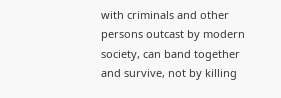with criminals and other persons outcast by modern society, can band together and survive, not by killing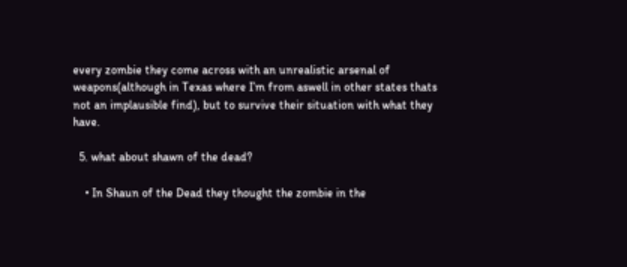every zombie they come across with an unrealistic arsenal of weapons(although in Texas where I’m from aswell in other states thats not an implausible find), but to survive their situation with what they have.

  5. what about shawn of the dead?

    • In Shaun of the Dead they thought the zombie in the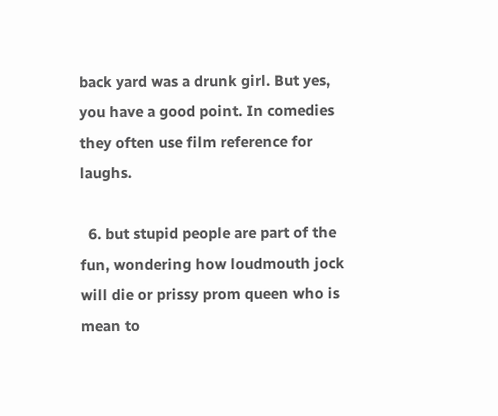back yard was a drunk girl. But yes, you have a good point. In comedies they often use film reference for laughs.

  6. but stupid people are part of the fun, wondering how loudmouth jock will die or prissy prom queen who is mean to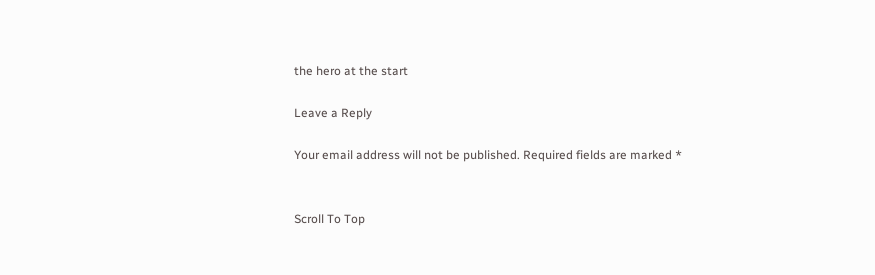the hero at the start

Leave a Reply

Your email address will not be published. Required fields are marked *


Scroll To Top